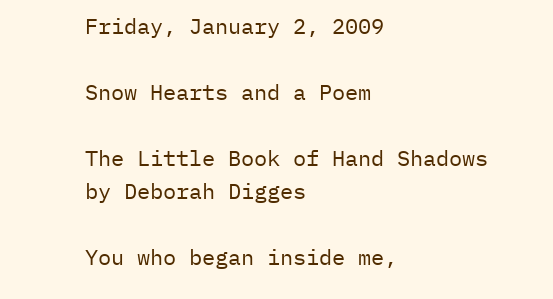Friday, January 2, 2009

Snow Hearts and a Poem

The Little Book of Hand Shadows
by Deborah Digges

You who began inside me,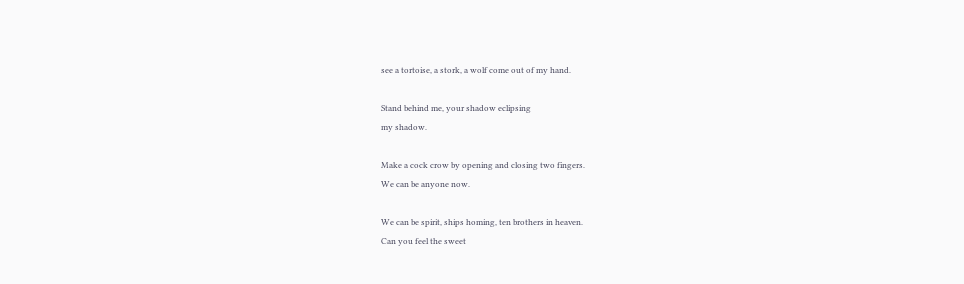see a tortoise, a stork, a wolf come out of my hand.

Stand behind me, your shadow eclipsing
my shadow.

Make a cock crow by opening and closing two fingers.
We can be anyone now.

We can be spirit, ships homing, ten brothers in heaven.
Can you feel the sweet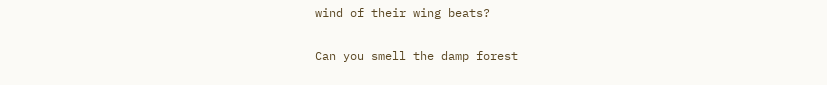wind of their wing beats?

Can you smell the damp forest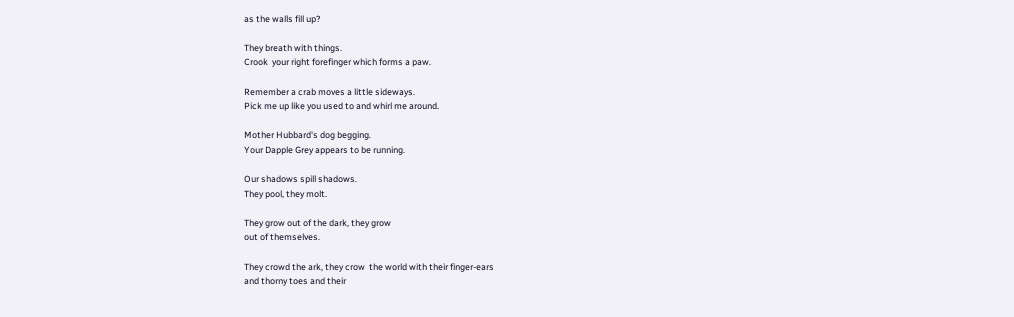as the walls fill up?

They breath with things.
Crook  your right forefinger which forms a paw.

Remember a crab moves a little sideways.
Pick me up like you used to and whirl me around.

Mother Hubbard's dog begging.
Your Dapple Grey appears to be running.

Our shadows spill shadows.
They pool, they molt.

They grow out of the dark, they grow
out of themselves.

They crowd the ark, they crow  the world with their finger-ears
and thorny toes and their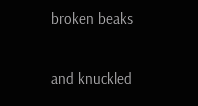broken beaks

and knuckled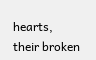hearts,
their broken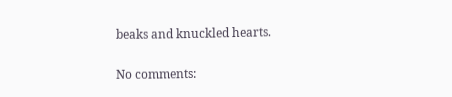beaks and knuckled hearts.

No comments: